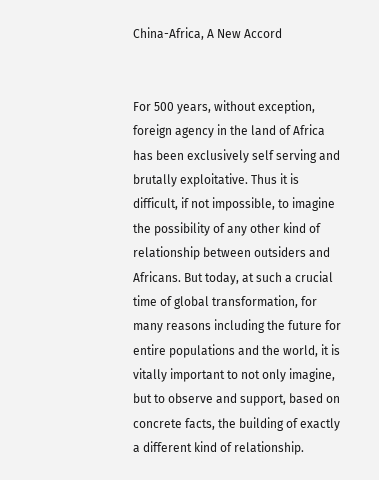China-Africa, A New Accord


For 500 years, without exception, foreign agency in the land of Africa has been exclusively self serving and brutally exploitative. Thus it is difficult, if not impossible, to imagine the possibility of any other kind of relationship between outsiders and Africans. But today, at such a crucial time of global transformation, for many reasons including the future for entire populations and the world, it is vitally important to not only imagine, but to observe and support, based on concrete facts, the building of exactly a different kind of relationship.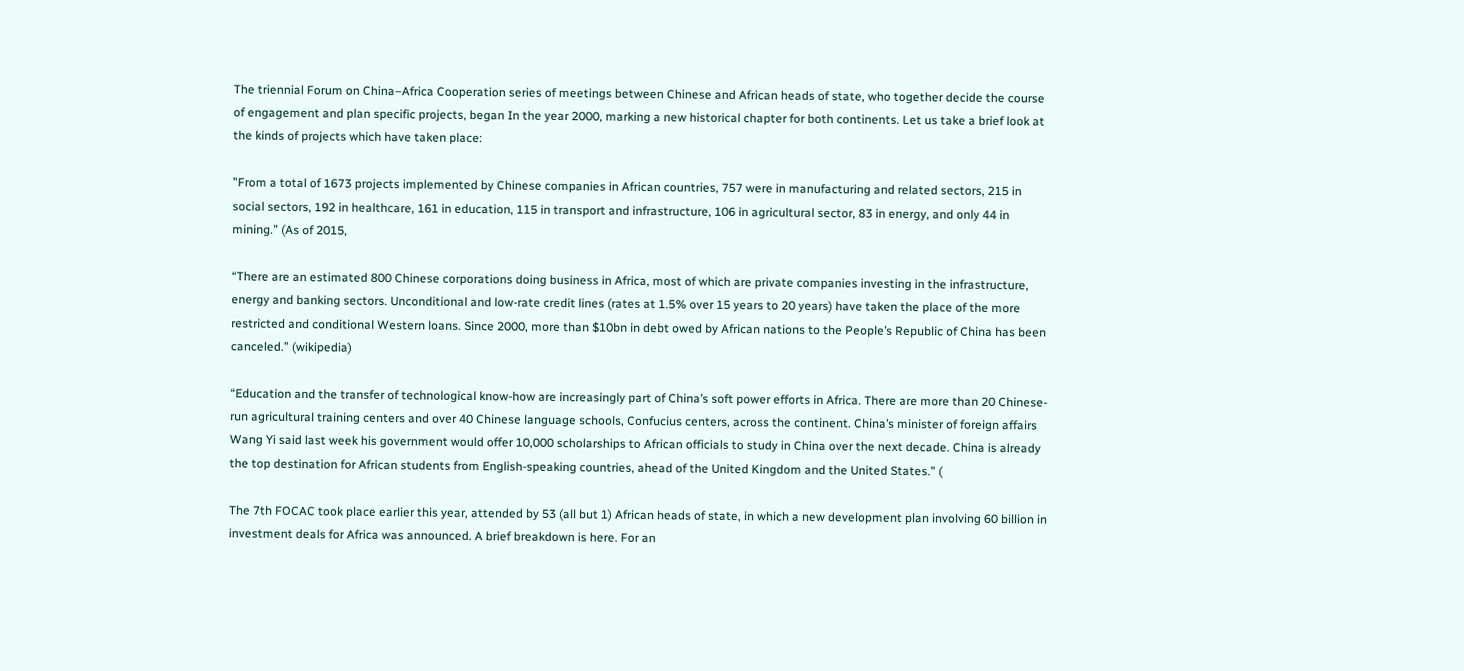The triennial Forum on China–Africa Cooperation series of meetings between Chinese and African heads of state, who together decide the course of engagement and plan specific projects, began In the year 2000, marking a new historical chapter for both continents. Let us take a brief look at the kinds of projects which have taken place:

”From a total of 1673 projects implemented by Chinese companies in African countries, 757 were in manufacturing and related sectors, 215 in social sectors, 192 in healthcare, 161 in education, 115 in transport and infrastructure, 106 in agricultural sector, 83 in energy, and only 44 in mining.” (As of 2015,

“There are an estimated 800 Chinese corporations doing business in Africa, most of which are private companies investing in the infrastructure, energy and banking sectors. Unconditional and low-rate credit lines (rates at 1.5% over 15 years to 20 years) have taken the place of the more restricted and conditional Western loans. Since 2000, more than $10bn in debt owed by African nations to the People’s Republic of China has been canceled.” (wikipedia)

“Education and the transfer of technological know-how are increasingly part of China’s soft power efforts in Africa. There are more than 20 Chinese-run agricultural training centers and over 40 Chinese language schools, Confucius centers, across the continent. China’s minister of foreign affairs Wang Yi said last week his government would offer 10,000 scholarships to African officials to study in China over the next decade. China is already the top destination for African students from English-speaking countries, ahead of the United Kingdom and the United States.” (

The 7th FOCAC took place earlier this year, attended by 53 (all but 1) African heads of state, in which a new development plan involving 60 billion in investment deals for Africa was announced. A brief breakdown is here. For an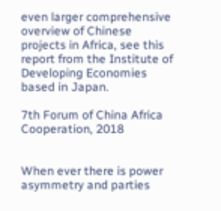even larger comprehensive overview of Chinese projects in Africa, see this report from the Institute of Developing Economies based in Japan.

7th Forum of China Africa Cooperation, 2018


When ever there is power asymmetry and parties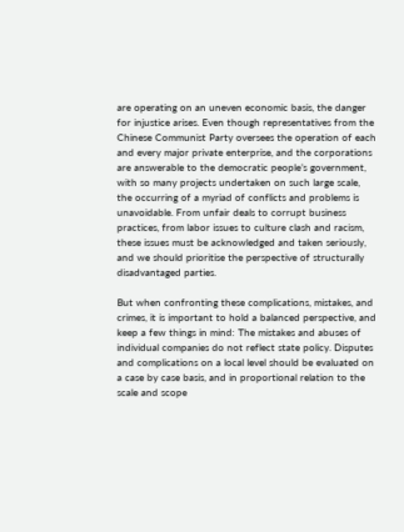are operating on an uneven economic basis, the danger for injustice arises. Even though representatives from the Chinese Communist Party oversees the operation of each and every major private enterprise, and the corporations are answerable to the democratic people’s government, with so many projects undertaken on such large scale, the occurring of a myriad of conflicts and problems is unavoidable. From unfair deals to corrupt business practices, from labor issues to culture clash and racism, these issues must be acknowledged and taken seriously, and we should prioritise the perspective of structurally disadvantaged parties.

But when confronting these complications, mistakes, and crimes, it is important to hold a balanced perspective, and keep a few things in mind: The mistakes and abuses of individual companies do not reflect state policy. Disputes and complications on a local level should be evaluated on a case by case basis, and in proportional relation to the scale and scope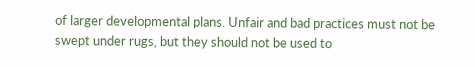of larger developmental plans. Unfair and bad practices must not be swept under rugs, but they should not be used to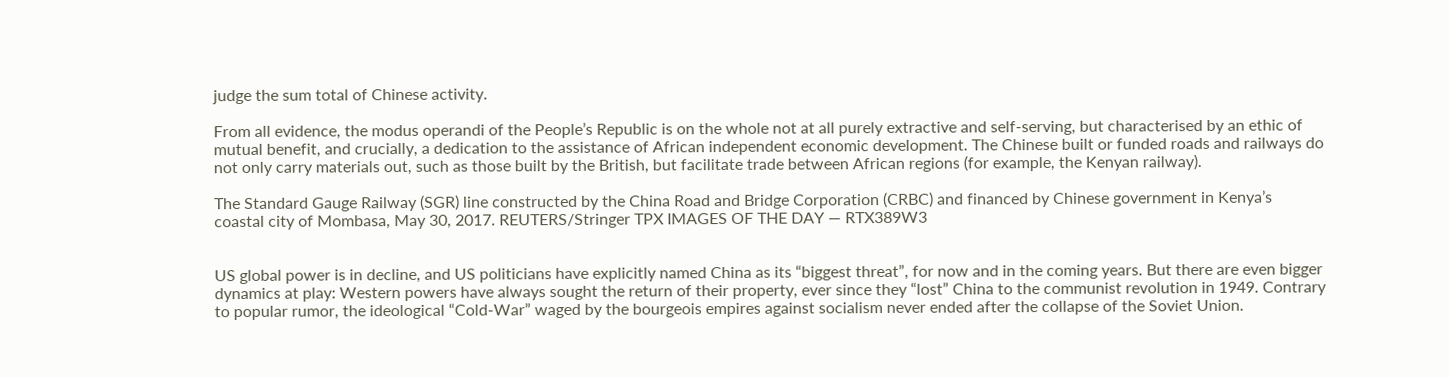judge the sum total of Chinese activity.

From all evidence, the modus operandi of the People’s Republic is on the whole not at all purely extractive and self-serving, but characterised by an ethic of mutual benefit, and crucially, a dedication to the assistance of African independent economic development. The Chinese built or funded roads and railways do not only carry materials out, such as those built by the British, but facilitate trade between African regions (for example, the Kenyan railway).

The Standard Gauge Railway (SGR) line constructed by the China Road and Bridge Corporation (CRBC) and financed by Chinese government in Kenya’s coastal city of Mombasa, May 30, 2017. REUTERS/Stringer TPX IMAGES OF THE DAY — RTX389W3


US global power is in decline, and US politicians have explicitly named China as its “biggest threat”, for now and in the coming years. But there are even bigger dynamics at play: Western powers have always sought the return of their property, ever since they “lost” China to the communist revolution in 1949. Contrary to popular rumor, the ideological “Cold-War” waged by the bourgeois empires against socialism never ended after the collapse of the Soviet Union.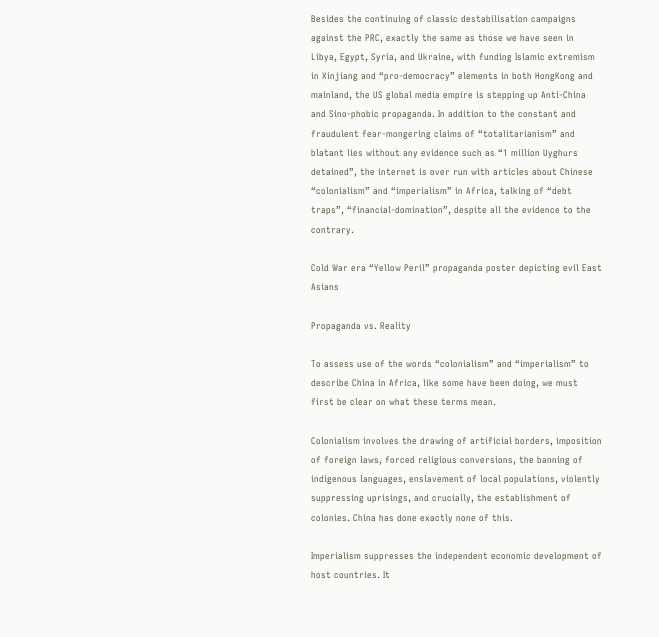Besides the continuing of classic destabilisation campaigns against the PRC, exactly the same as those we have seen in Libya, Egypt, Syria, and Ukraine, with funding Islamic extremism in Xinjiang and “pro-democracy” elements in both HongKong and mainland, the US global media empire is stepping up Anti-China and Sino-phobic propaganda. In addition to the constant and fraudulent fear-mongering claims of “totalitarianism” and blatant lies without any evidence such as “1 million Uyghurs detained”, the internet is over run with articles about Chinese “colonialism” and “imperialism” in Africa, talking of “debt traps”, “financial-domination”, despite all the evidence to the contrary.

Cold War era “Yellow Peril” propaganda poster depicting evil East Asians

Propaganda vs. Reality

To assess use of the words “colonialism” and “imperialism” to describe China in Africa, like some have been doing, we must first be clear on what these terms mean.

Colonialism involves the drawing of artificial borders, imposition of foreign laws, forced religious conversions, the banning of indigenous languages, enslavement of local populations, violently suppressing uprisings, and crucially, the establishment of colonies. China has done exactly none of this.

Imperialism suppresses the independent economic development of host countries. It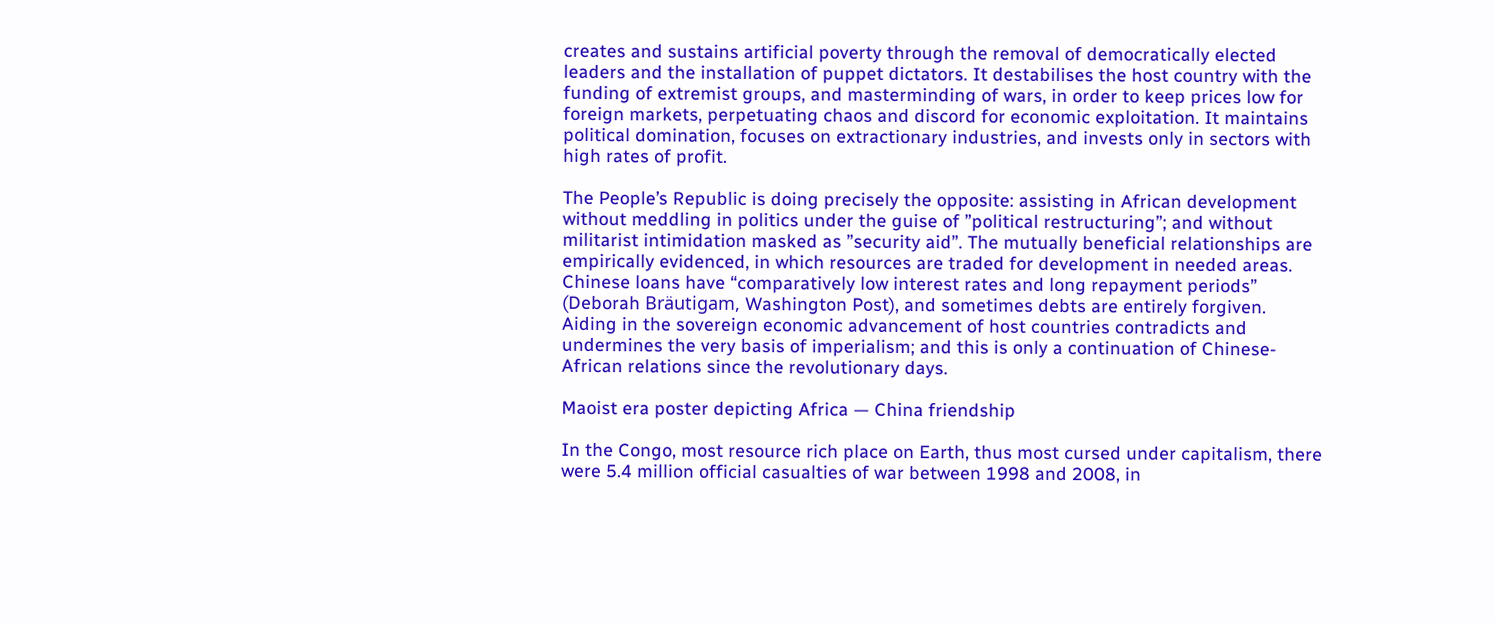creates and sustains artificial poverty through the removal of democratically elected leaders and the installation of puppet dictators. It destabilises the host country with the funding of extremist groups, and masterminding of wars, in order to keep prices low for foreign markets, perpetuating chaos and discord for economic exploitation. It maintains political domination, focuses on extractionary industries, and invests only in sectors with high rates of profit.

The People’s Republic is doing precisely the opposite: assisting in African development without meddling in politics under the guise of ”political restructuring”; and without militarist intimidation masked as ”security aid”. The mutually beneficial relationships are empirically evidenced, in which resources are traded for development in needed areas. Chinese loans have “comparatively low interest rates and long repayment periods” (Deborah Bräutigam, Washington Post), and sometimes debts are entirely forgiven. Aiding in the sovereign economic advancement of host countries contradicts and undermines the very basis of imperialism; and this is only a continuation of Chinese-African relations since the revolutionary days.

Maoist era poster depicting Africa — China friendship

In the Congo, most resource rich place on Earth, thus most cursed under capitalism, there were 5.4 million official casualties of war between 1998 and 2008, in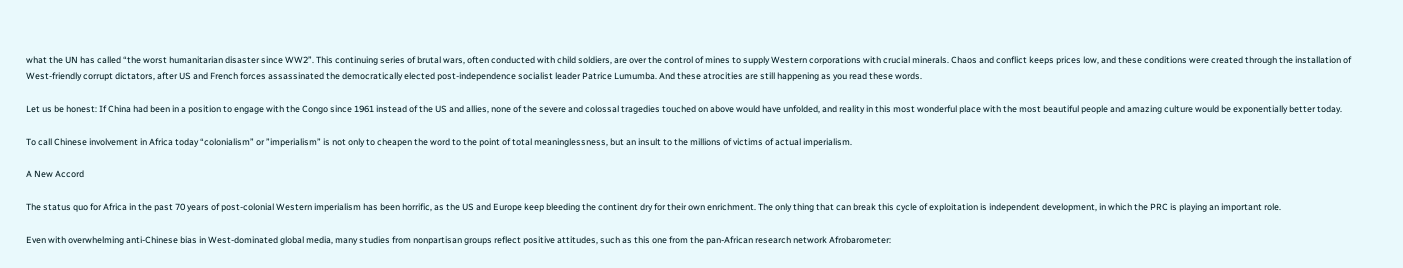what the UN has called “the worst humanitarian disaster since WW2”. This continuing series of brutal wars, often conducted with child soldiers, are over the control of mines to supply Western corporations with crucial minerals. Chaos and conflict keeps prices low, and these conditions were created through the installation of West-friendly corrupt dictators, after US and French forces assassinated the democratically elected post-independence socialist leader Patrice Lumumba. And these atrocities are still happening as you read these words.

Let us be honest: If China had been in a position to engage with the Congo since 1961 instead of the US and allies, none of the severe and colossal tragedies touched on above would have unfolded, and reality in this most wonderful place with the most beautiful people and amazing culture would be exponentially better today.

To call Chinese involvement in Africa today “colonialism” or ”imperialism” is not only to cheapen the word to the point of total meaninglessness, but an insult to the millions of victims of actual imperialism.

A New Accord

The status quo for Africa in the past 70 years of post-colonial Western imperialism has been horrific, as the US and Europe keep bleeding the continent dry for their own enrichment. The only thing that can break this cycle of exploitation is independent development, in which the PRC is playing an important role.

Even with overwhelming anti-Chinese bias in West-dominated global media, many studies from nonpartisan groups reflect positive attitudes, such as this one from the pan-African research network Afrobarometer: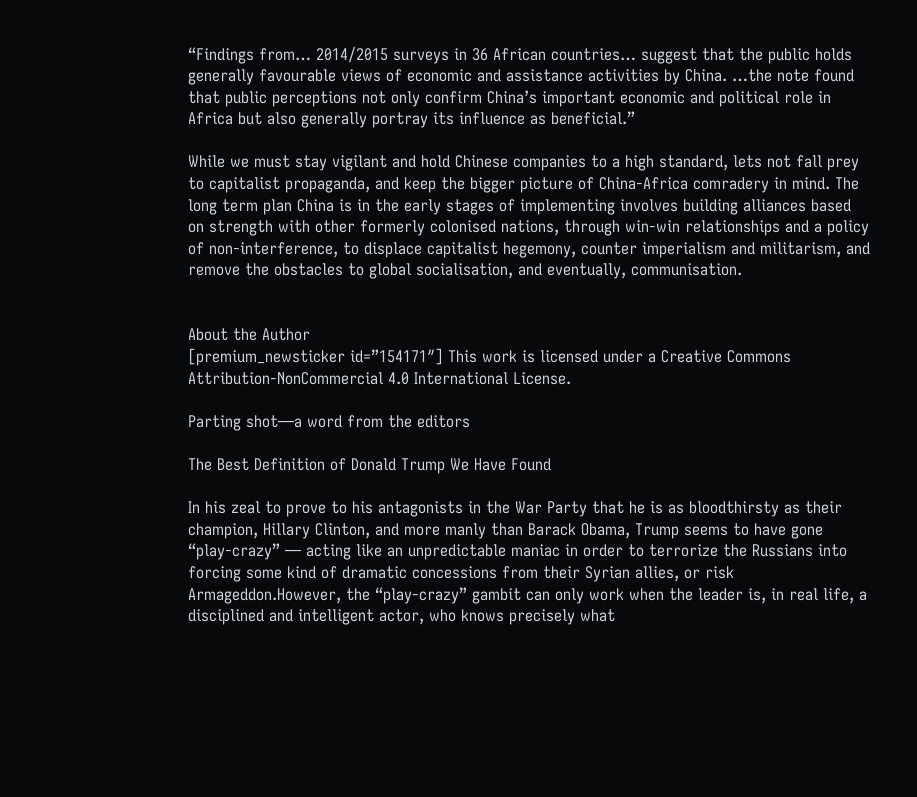“Findings from… 2014/2015 surveys in 36 African countries… suggest that the public holds generally favourable views of economic and assistance activities by China. …the note found that public perceptions not only confirm China’s important economic and political role in Africa but also generally portray its influence as beneficial.”

While we must stay vigilant and hold Chinese companies to a high standard, lets not fall prey to capitalist propaganda, and keep the bigger picture of China-Africa comradery in mind. The long term plan China is in the early stages of implementing involves building alliances based on strength with other formerly colonised nations, through win-win relationships and a policy of non-interference, to displace capitalist hegemony, counter imperialism and militarism, and remove the obstacles to global socialisation, and eventually, communisation.


About the Author
[premium_newsticker id=”154171″] This work is licensed under a Creative Commons Attribution-NonCommercial 4.0 International License.

Parting shot—a word from the editors

The Best Definition of Donald Trump We Have Found

In his zeal to prove to his antagonists in the War Party that he is as bloodthirsty as their champion, Hillary Clinton, and more manly than Barack Obama, Trump seems to have gone “play-crazy” — acting like an unpredictable maniac in order to terrorize the Russians into forcing some kind of dramatic concessions from their Syrian allies, or risk Armageddon.However, the “play-crazy” gambit can only work when the leader is, in real life, a disciplined and intelligent actor, who knows precisely what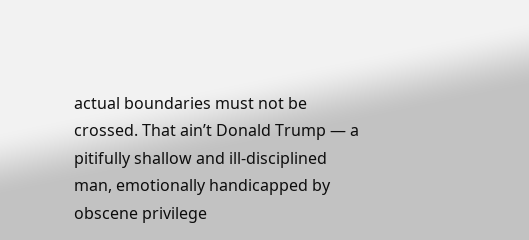actual boundaries must not be crossed. That ain’t Donald Trump — a pitifully shallow and ill-disciplined man, emotionally handicapped by obscene privilege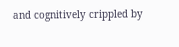and cognitively crippled by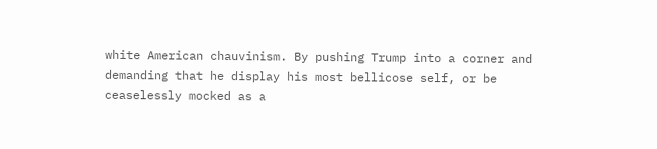white American chauvinism. By pushing Trump into a corner and demanding that he display his most bellicose self, or be ceaselessly mocked as a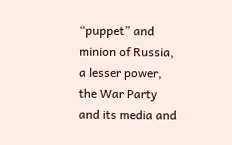“puppet” and minion of Russia, a lesser power, the War Party and its media and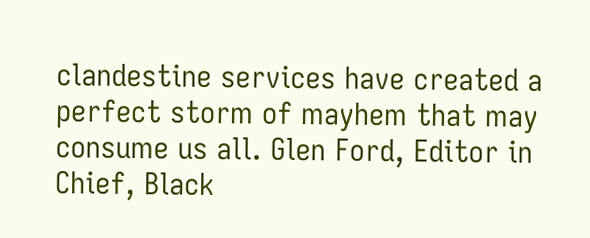clandestine services have created a perfect storm of mayhem that may consume us all. Glen Ford, Editor in Chief, Black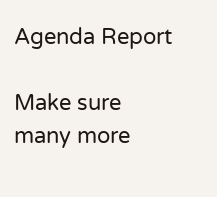Agenda Report

Make sure many more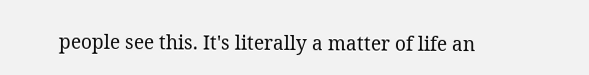people see this. It's literally a matter of life an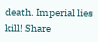death. Imperial lies kill! Share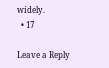widely.
  • 17

Leave a Reply